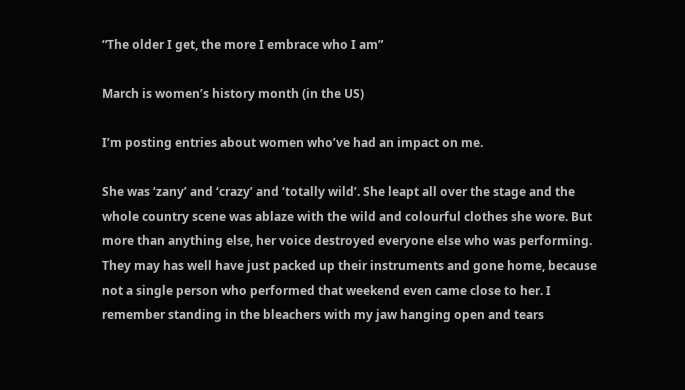“The older I get, the more I embrace who I am”

March is women’s history month (in the US)

I’m posting entries about women who’ve had an impact on me.

She was ‘zany’ and ‘crazy’ and ‘totally wild’. She leapt all over the stage and the whole country scene was ablaze with the wild and colourful clothes she wore. But more than anything else, her voice destroyed everyone else who was performing. They may has well have just packed up their instruments and gone home, because not a single person who performed that weekend even came close to her. I remember standing in the bleachers with my jaw hanging open and tears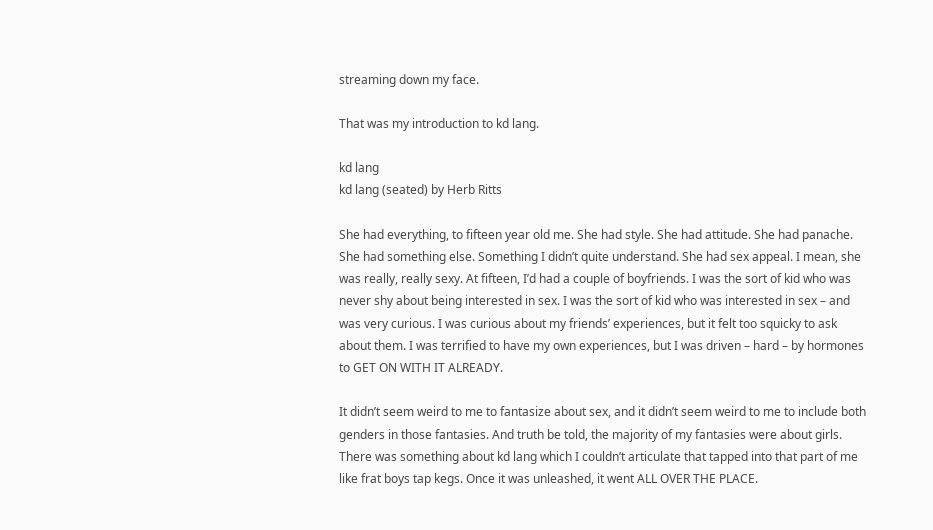streaming down my face.

That was my introduction to kd lang.

kd lang
kd lang (seated) by Herb Ritts

She had everything, to fifteen year old me. She had style. She had attitude. She had panache. She had something else. Something I didn’t quite understand. She had sex appeal. I mean, she was really, really sexy. At fifteen, I’d had a couple of boyfriends. I was the sort of kid who was never shy about being interested in sex. I was the sort of kid who was interested in sex – and was very curious. I was curious about my friends’ experiences, but it felt too squicky to ask about them. I was terrified to have my own experiences, but I was driven – hard – by hormones to GET ON WITH IT ALREADY.

It didn’t seem weird to me to fantasize about sex, and it didn’t seem weird to me to include both genders in those fantasies. And truth be told, the majority of my fantasies were about girls. There was something about kd lang which I couldn’t articulate that tapped into that part of me like frat boys tap kegs. Once it was unleashed, it went ALL OVER THE PLACE.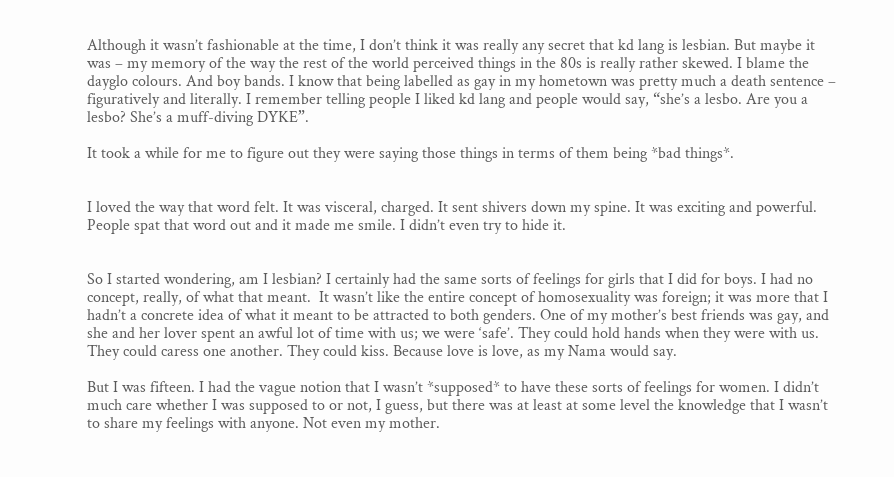Although it wasn’t fashionable at the time, I don’t think it was really any secret that kd lang is lesbian. But maybe it was – my memory of the way the rest of the world perceived things in the 80s is really rather skewed. I blame the dayglo colours. And boy bands. I know that being labelled as gay in my hometown was pretty much a death sentence – figuratively and literally. I remember telling people I liked kd lang and people would say, “she’s a lesbo. Are you a lesbo? She’s a muff-diving DYKE”.

It took a while for me to figure out they were saying those things in terms of them being *bad things*.


I loved the way that word felt. It was visceral, charged. It sent shivers down my spine. It was exciting and powerful. People spat that word out and it made me smile. I didn’t even try to hide it.


So I started wondering, am I lesbian? I certainly had the same sorts of feelings for girls that I did for boys. I had no concept, really, of what that meant.  It wasn’t like the entire concept of homosexuality was foreign; it was more that I hadn’t a concrete idea of what it meant to be attracted to both genders. One of my mother’s best friends was gay, and she and her lover spent an awful lot of time with us; we were ‘safe’. They could hold hands when they were with us. They could caress one another. They could kiss. Because love is love, as my Nama would say.

But I was fifteen. I had the vague notion that I wasn’t *supposed* to have these sorts of feelings for women. I didn’t much care whether I was supposed to or not, I guess, but there was at least at some level the knowledge that I wasn’t to share my feelings with anyone. Not even my mother.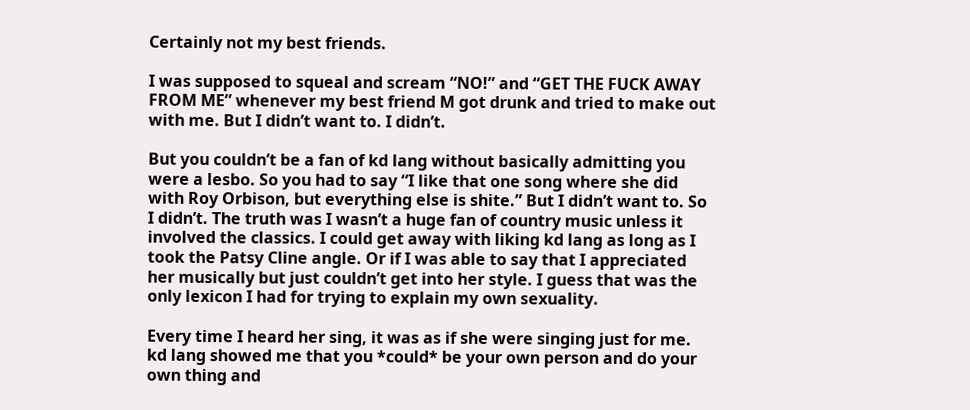Certainly not my best friends.

I was supposed to squeal and scream “NO!” and “GET THE FUCK AWAY FROM ME” whenever my best friend M got drunk and tried to make out with me. But I didn’t want to. I didn’t.

But you couldn’t be a fan of kd lang without basically admitting you were a lesbo. So you had to say “I like that one song where she did with Roy Orbison, but everything else is shite.” But I didn’t want to. So I didn’t. The truth was I wasn’t a huge fan of country music unless it involved the classics. I could get away with liking kd lang as long as I took the Patsy Cline angle. Or if I was able to say that I appreciated her musically but just couldn’t get into her style. I guess that was the only lexicon I had for trying to explain my own sexuality.

Every time I heard her sing, it was as if she were singing just for me. kd lang showed me that you *could* be your own person and do your own thing and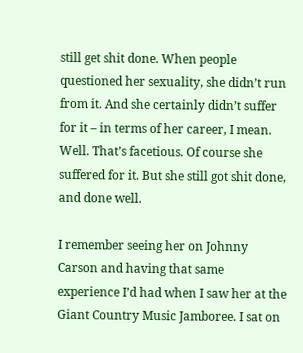still get shit done. When people questioned her sexuality, she didn’t run from it. And she certainly didn’t suffer for it – in terms of her career, I mean. Well. That’s facetious. Of course she suffered for it. But she still got shit done, and done well.

I remember seeing her on Johnny Carson and having that same experience I’d had when I saw her at the Giant Country Music Jamboree. I sat on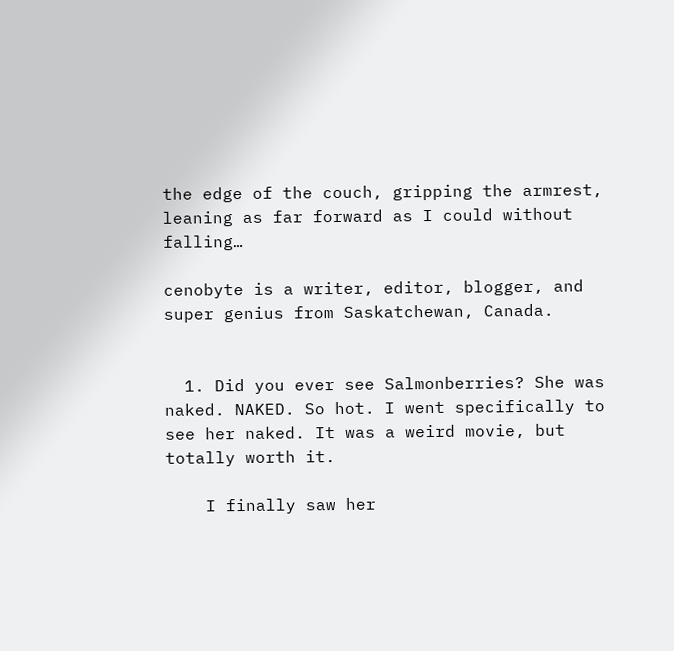the edge of the couch, gripping the armrest, leaning as far forward as I could without falling…

cenobyte is a writer, editor, blogger, and super genius from Saskatchewan, Canada.


  1. Did you ever see Salmonberries? She was naked. NAKED. So hot. I went specifically to see her naked. It was a weird movie, but totally worth it.

    I finally saw her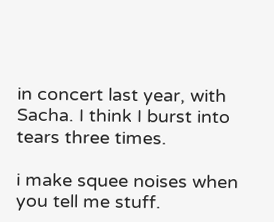in concert last year, with Sacha. I think I burst into tears three times.

i make squee noises when you tell me stuff.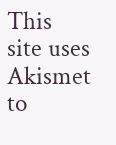This site uses Akismet to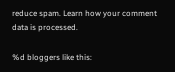reduce spam. Learn how your comment data is processed.

%d bloggers like this: